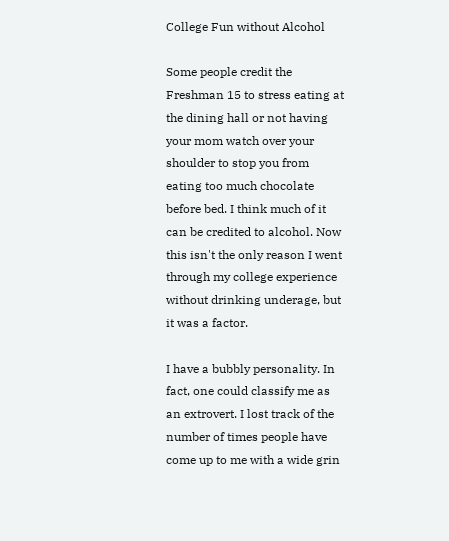College Fun without Alcohol

Some people credit the Freshman 15 to stress eating at the dining hall or not having your mom watch over your shoulder to stop you from eating too much chocolate before bed. I think much of it can be credited to alcohol. Now this isn't the only reason I went through my college experience without drinking underage, but it was a factor.

I have a bubbly personality. In fact, one could classify me as an extrovert. I lost track of the number of times people have come up to me with a wide grin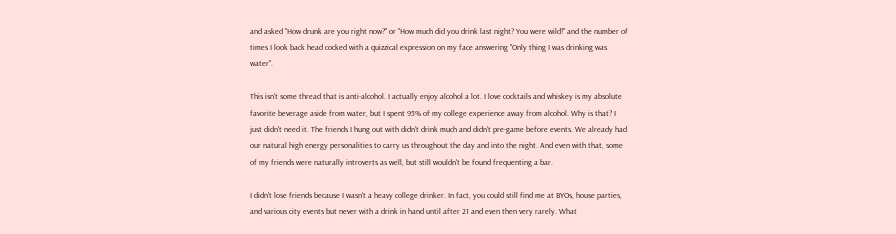and asked "How drunk are you right now?" or "How much did you drink last night? You were wild!" and the number of times I look back head cocked with a quizzical expression on my face answering "Only thing I was drinking was water".

This isn't some thread that is anti-alcohol. I actually enjoy alcohol a lot. I love cocktails and whiskey is my absolute favorite beverage aside from water, but I spent 95% of my college experience away from alcohol. Why is that? I just didn't need it. The friends I hung out with didn't drink much and didn't pre-game before events. We already had our natural high energy personalities to carry us throughout the day and into the night. And even with that, some of my friends were naturally introverts as well, but still wouldn't be found frequenting a bar.

I didn't lose friends because I wasn't a heavy college drinker. In fact, you could still find me at BYOs, house parties, and various city events but never with a drink in hand until after 21 and even then very rarely. What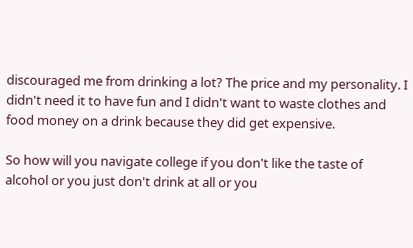discouraged me from drinking a lot? The price and my personality. I didn't need it to have fun and I didn't want to waste clothes and food money on a drink because they did get expensive.

So how will you navigate college if you don't like the taste of alcohol or you just don't drink at all or you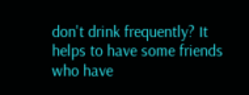don't drink frequently? It helps to have some friends who have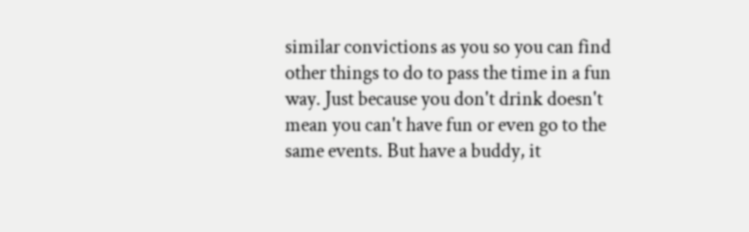similar convictions as you so you can find other things to do to pass the time in a fun way. Just because you don't drink doesn't mean you can't have fun or even go to the same events. But have a buddy, it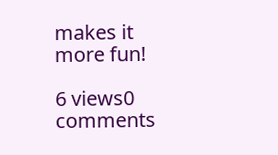makes it more fun!

6 views0 comments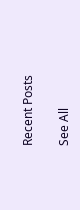Recent Posts

See All